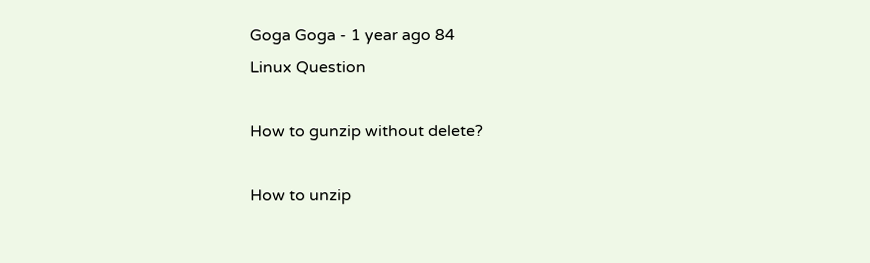Goga Goga - 1 year ago 84
Linux Question

How to gunzip without delete?

How to unzip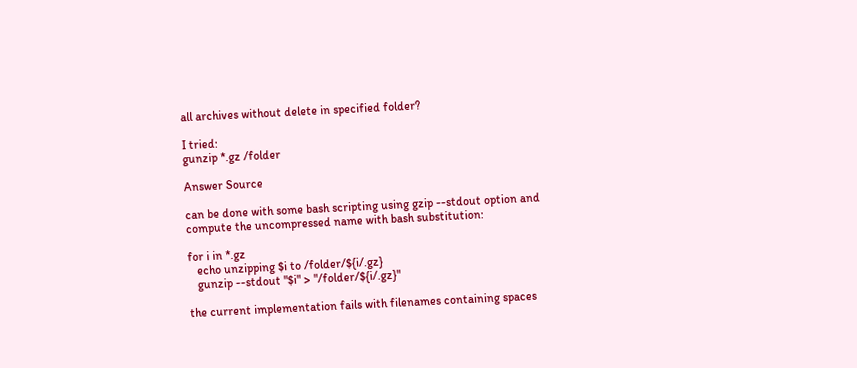all archives without delete in specified folder?

I tried:
gunzip *.gz /folder

Answer Source

can be done with some bash scripting using gzip --stdout option and compute the uncompressed name with bash substitution:

for i in *.gz
   echo unzipping $i to /folder/${i/.gz}
   gunzip --stdout "$i" > "/folder/${i/.gz}"

the current implementation fails with filenames containing spaces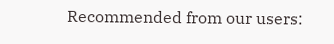Recommended from our users: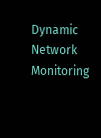Dynamic Network Monitoring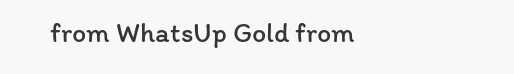from WhatsUp Gold from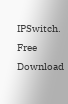IPSwitch. Free Download